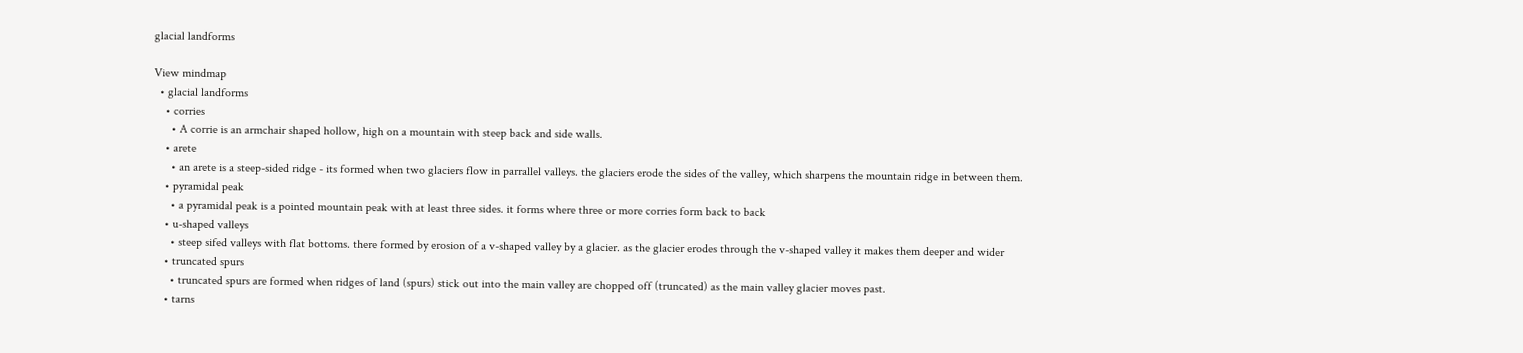glacial landforms

View mindmap
  • glacial landforms
    • corries
      • A corrie is an armchair shaped hollow, high on a mountain with steep back and side walls.
    • arete
      • an arete is a steep-sided ridge - its formed when two glaciers flow in parrallel valleys. the glaciers erode the sides of the valley, which sharpens the mountain ridge in between them.
    • pyramidal peak
      • a pyramidal peak is a pointed mountain peak with at least three sides. it forms where three or more corries form back to back
    • u-shaped valleys
      • steep sifed valleys with flat bottoms. there formed by erosion of a v-shaped valley by a glacier. as the glacier erodes through the v-shaped valley it makes them deeper and wider
    • truncated spurs
      • truncated spurs are formed when ridges of land (spurs) stick out into the main valley are chopped off (truncated) as the main valley glacier moves past.
    • tarns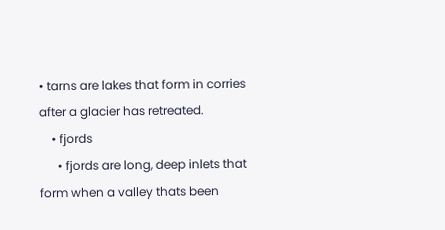• tarns are lakes that form in corries after a glacier has retreated.
    • fjords
      • fjords are long, deep inlets that form when a valley thats been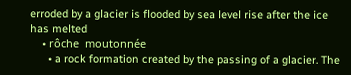erroded by a glacier is flooded by sea level rise after the ice has melted
    • rôche  moutonnée
      • a rock formation created by the passing of a glacier. The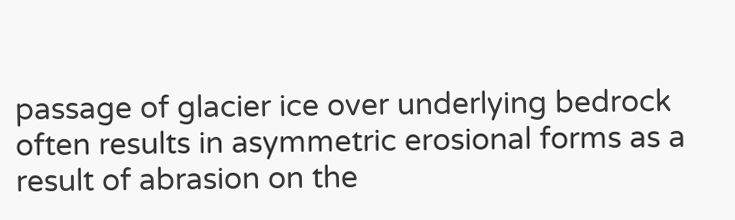passage of glacier ice over underlying bedrock often results in asymmetric erosional forms as a result of abrasion on the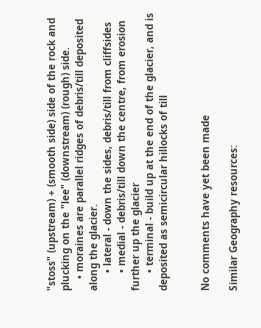"stoss" (upstream) + (smooth side) side of the rock and plucking on the "lee" (downstream) (rough) side.
    • moraines are parallel ridges of debris/till deposited along the glacier.
      • lateral - down the sides, debris/till from cliffsides
      • medial - debris/till down the centre, from erosion further up the glacier
      • terminal - build up at the end of the glacier, and is deposited as semicircular hillocks of till


No comments have yet been made

Similar Geography resources: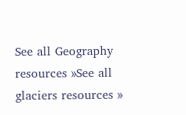See all Geography resources »See all glaciers resources »